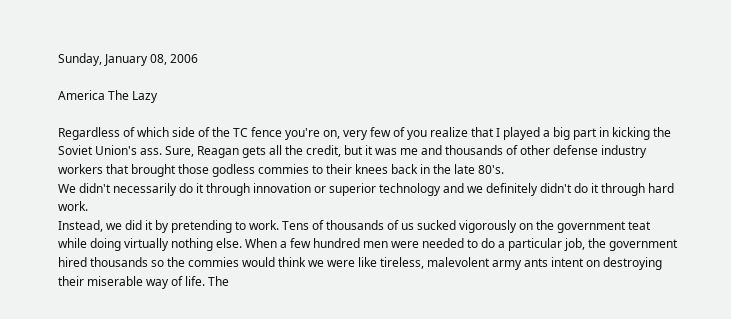Sunday, January 08, 2006

America The Lazy

Regardless of which side of the TC fence you're on, very few of you realize that I played a big part in kicking the Soviet Union's ass. Sure, Reagan gets all the credit, but it was me and thousands of other defense industry workers that brought those godless commies to their knees back in the late 80's.
We didn't necessarily do it through innovation or superior technology and we definitely didn't do it through hard work.
Instead, we did it by pretending to work. Tens of thousands of us sucked vigorously on the government teat while doing virtually nothing else. When a few hundred men were needed to do a particular job, the government hired thousands so the commies would think we were like tireless, malevolent army ants intent on destroying their miserable way of life. The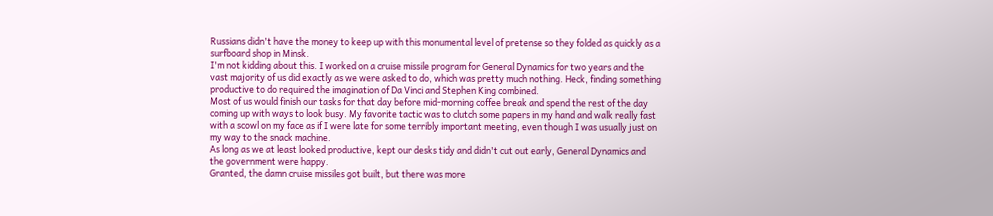Russians didn't have the money to keep up with this monumental level of pretense so they folded as quickly as a surfboard shop in Minsk.
I'm not kidding about this. I worked on a cruise missile program for General Dynamics for two years and the vast majority of us did exactly as we were asked to do, which was pretty much nothing. Heck, finding something productive to do required the imagination of Da Vinci and Stephen King combined.
Most of us would finish our tasks for that day before mid-morning coffee break and spend the rest of the day coming up with ways to look busy. My favorite tactic was to clutch some papers in my hand and walk really fast with a scowl on my face as if I were late for some terribly important meeting, even though I was usually just on my way to the snack machine.
As long as we at least looked productive, kept our desks tidy and didn't cut out early, General Dynamics and the government were happy.
Granted, the damn cruise missiles got built, but there was more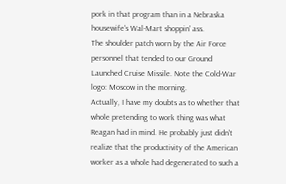pork in that program than in a Nebraska housewife's Wal-Mart shoppin' ass.
The shoulder patch worn by the Air Force personnel that tended to our Ground Launched Cruise Missile. Note the Cold-War logo: Moscow in the morning.
Actually, I have my doubts as to whether that whole pretending to work thing was what Reagan had in mind. He probably just didn't realize that the productivity of the American worker as a whole had degenerated to such a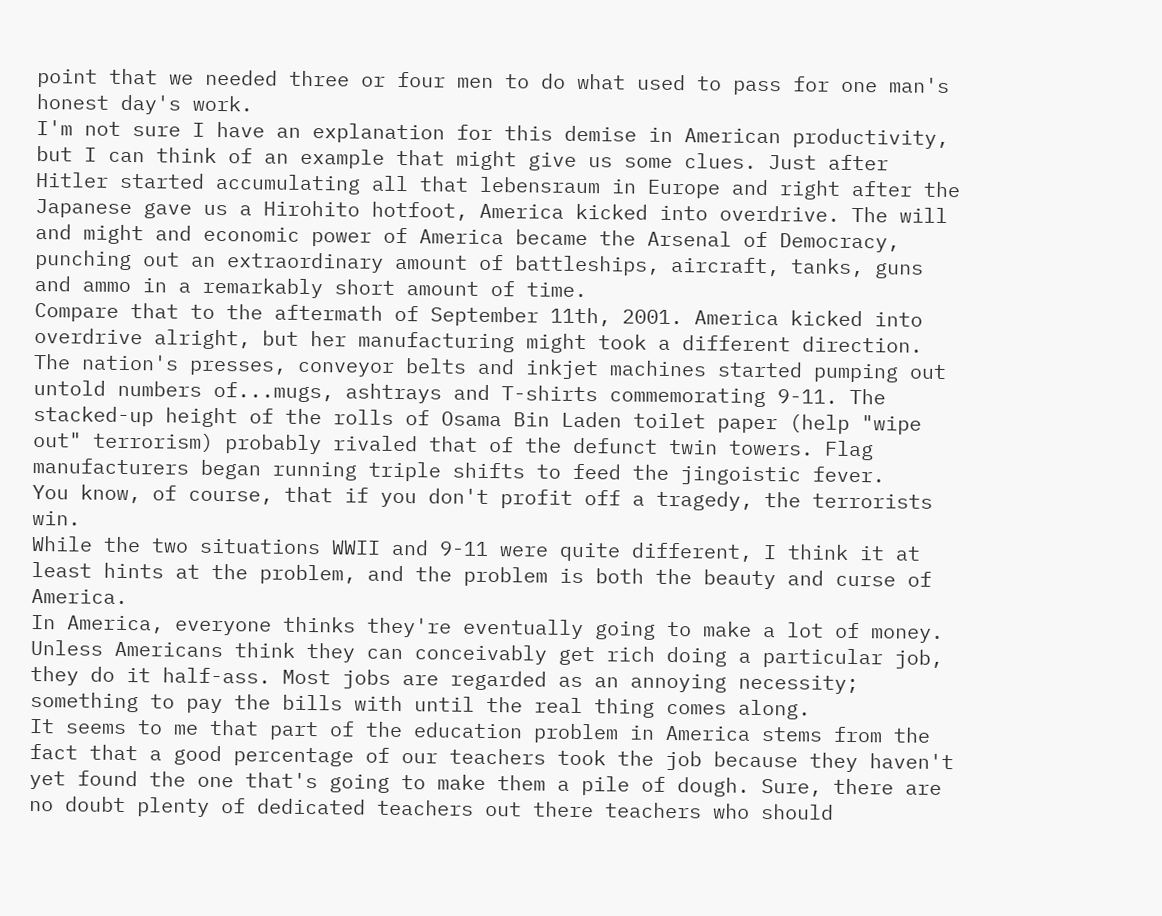point that we needed three or four men to do what used to pass for one man's honest day's work.
I'm not sure I have an explanation for this demise in American productivity, but I can think of an example that might give us some clues. Just after Hitler started accumulating all that lebensraum in Europe and right after the Japanese gave us a Hirohito hotfoot, America kicked into overdrive. The will and might and economic power of America became the Arsenal of Democracy, punching out an extraordinary amount of battleships, aircraft, tanks, guns and ammo in a remarkably short amount of time.
Compare that to the aftermath of September 11th, 2001. America kicked into overdrive alright, but her manufacturing might took a different direction. The nation's presses, conveyor belts and inkjet machines started pumping out untold numbers of...mugs, ashtrays and T-shirts commemorating 9-11. The stacked-up height of the rolls of Osama Bin Laden toilet paper (help "wipe out" terrorism) probably rivaled that of the defunct twin towers. Flag manufacturers began running triple shifts to feed the jingoistic fever.
You know, of course, that if you don't profit off a tragedy, the terrorists win.
While the two situations WWII and 9-11 were quite different, I think it at least hints at the problem, and the problem is both the beauty and curse of America.
In America, everyone thinks they're eventually going to make a lot of money. Unless Americans think they can conceivably get rich doing a particular job, they do it half-ass. Most jobs are regarded as an annoying necessity; something to pay the bills with until the real thing comes along.
It seems to me that part of the education problem in America stems from the fact that a good percentage of our teachers took the job because they haven't yet found the one that's going to make them a pile of dough. Sure, there are no doubt plenty of dedicated teachers out there teachers who should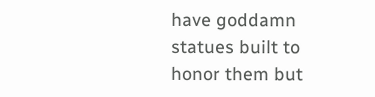have goddamn statues built to honor them but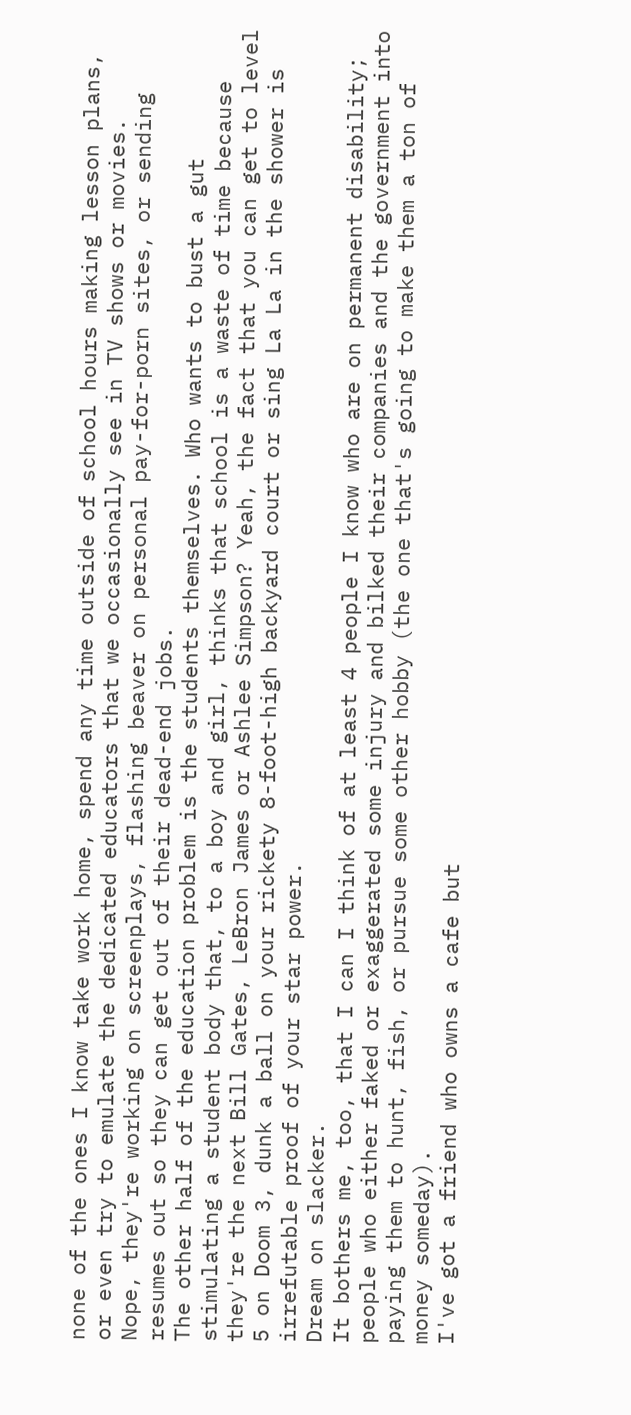none of the ones I know take work home, spend any time outside of school hours making lesson plans, or even try to emulate the dedicated educators that we occasionally see in TV shows or movies.
Nope, they're working on screenplays, flashing beaver on personal pay-for-porn sites, or sending resumes out so they can get out of their dead-end jobs.
The other half of the education problem is the students themselves. Who wants to bust a gut stimulating a student body that, to a boy and girl, thinks that school is a waste of time because they're the next Bill Gates, LeBron James or Ashlee Simpson? Yeah, the fact that you can get to level 5 on Doom 3, dunk a ball on your rickety 8-foot-high backyard court or sing La La in the shower is irrefutable proof of your star power.
Dream on slacker.
It bothers me, too, that I can I think of at least 4 people I know who are on permanent disability; people who either faked or exaggerated some injury and bilked their companies and the government into paying them to hunt, fish, or pursue some other hobby (the one that's going to make them a ton of money someday).
I've got a friend who owns a cafe but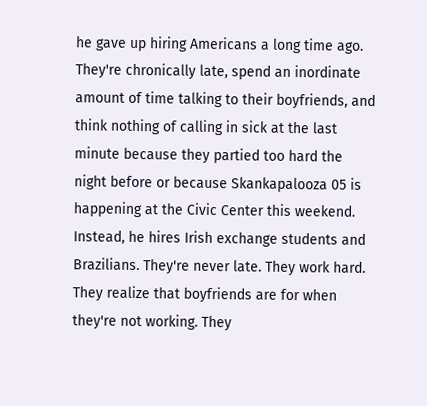he gave up hiring Americans a long time ago. They're chronically late, spend an inordinate amount of time talking to their boyfriends, and think nothing of calling in sick at the last minute because they partied too hard the night before or because Skankapalooza 05 is happening at the Civic Center this weekend.
Instead, he hires Irish exchange students and Brazilians. They're never late. They work hard. They realize that boyfriends are for when they're not working. They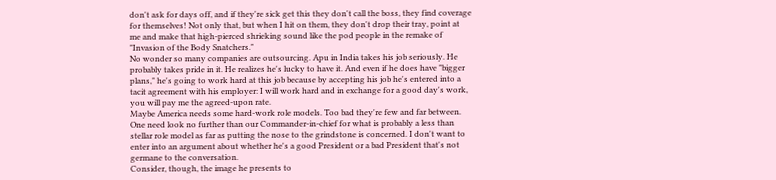don't ask for days off, and if they're sick get this they don't call the boss, they find coverage for themselves! Not only that, but when I hit on them, they don't drop their tray, point at me and make that high-pierced shrieking sound like the pod people in the remake of "Invasion of the Body Snatchers."
No wonder so many companies are outsourcing. Apu in India takes his job seriously. He probably takes pride in it. He realizes he's lucky to have it. And even if he does have "bigger plans," he's going to work hard at this job because by accepting his job he's entered into a tacit agreement with his employer: I will work hard and in exchange for a good day's work, you will pay me the agreed-upon rate.
Maybe America needs some hard-work role models. Too bad they're few and far between. One need look no further than our Commander-in-chief for what is probably a less than stellar role model as far as putting the nose to the grindstone is concerned. I don't want to enter into an argument about whether he's a good President or a bad President that's not germane to the conversation.
Consider, though, the image he presents to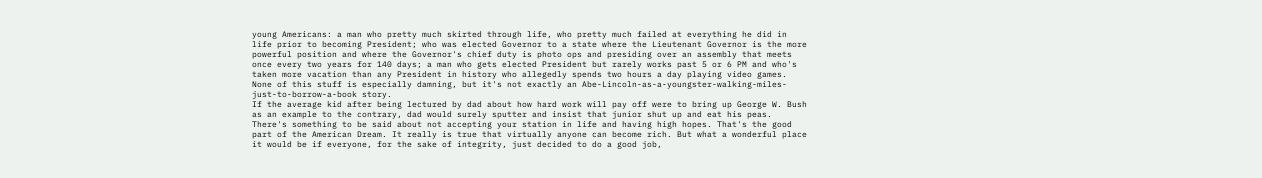young Americans: a man who pretty much skirted through life, who pretty much failed at everything he did in life prior to becoming President; who was elected Governor to a state where the Lieutenant Governor is the more powerful position and where the Governor's chief duty is photo ops and presiding over an assembly that meets once every two years for 140 days; a man who gets elected President but rarely works past 5 or 6 PM and who's taken more vacation than any President in history who allegedly spends two hours a day playing video games.
None of this stuff is especially damning, but it's not exactly an Abe-Lincoln-as-a-youngster-walking-miles-just-to-borrow-a-book story.
If the average kid after being lectured by dad about how hard work will pay off were to bring up George W. Bush as an example to the contrary, dad would surely sputter and insist that junior shut up and eat his peas.
There's something to be said about not accepting your station in life and having high hopes. That's the good part of the American Dream. It really is true that virtually anyone can become rich. But what a wonderful place it would be if everyone, for the sake of integrity, just decided to do a good job,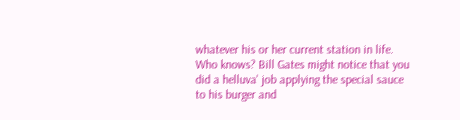whatever his or her current station in life.
Who knows? Bill Gates might notice that you did a helluva' job applying the special sauce to his burger and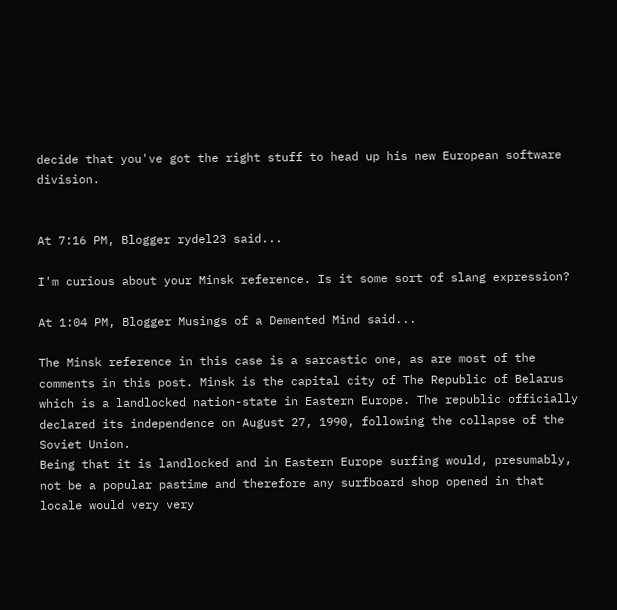decide that you've got the right stuff to head up his new European software division.


At 7:16 PM, Blogger rydel23 said...

I'm curious about your Minsk reference. Is it some sort of slang expression?

At 1:04 PM, Blogger Musings of a Demented Mind said...

The Minsk reference in this case is a sarcastic one, as are most of the comments in this post. Minsk is the capital city of The Republic of Belarus which is a landlocked nation-state in Eastern Europe. The republic officially declared its independence on August 27, 1990, following the collapse of the Soviet Union.
Being that it is landlocked and in Eastern Europe surfing would, presumably, not be a popular pastime and therefore any surfboard shop opened in that locale would very very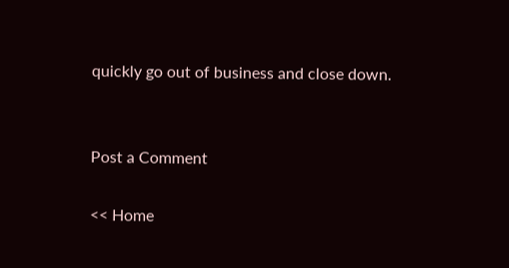quickly go out of business and close down.


Post a Comment

<< Home